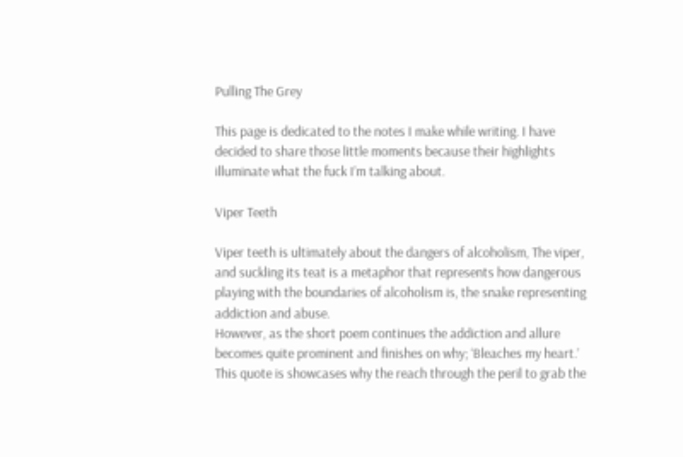Pulling The Grey

This page is dedicated to the notes I make while writing. I have decided to share those little moments because their highlights illuminate what the fuck I’m talking about.

Viper Teeth

Viper teeth is ultimately about the dangers of alcoholism, The viper, and suckling its teat is a metaphor that represents how dangerous playing with the boundaries of alcoholism is, the snake representing addiction and abuse.
However, as the short poem continues the addiction and allure becomes quite prominent and finishes on why; ‘Bleaches my heart.’ This quote is showcases why the reach through the peril to grab the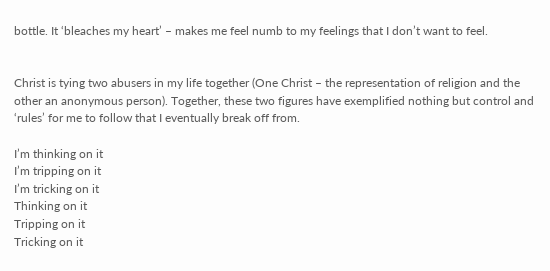bottle. It ‘bleaches my heart’ – makes me feel numb to my feelings that I don’t want to feel.


Christ is tying two abusers in my life together (One Christ – the representation of religion and the other an anonymous person). Together, these two figures have exemplified nothing but control and ‘rules’ for me to follow that I eventually break off from.

I’m thinking on it
I’m tripping on it
I’m tricking on it
Thinking on it
Tripping on it
Tricking on it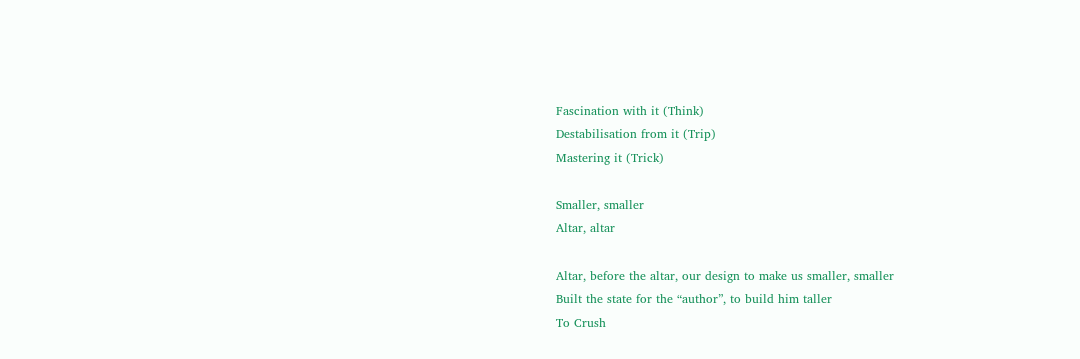Fascination with it (Think)
Destabilisation from it (Trip)
Mastering it (Trick)

Smaller, smaller
Altar, altar

Altar, before the altar, our design to make us smaller, smaller
Built the state for the “author”, to build him taller
To Crush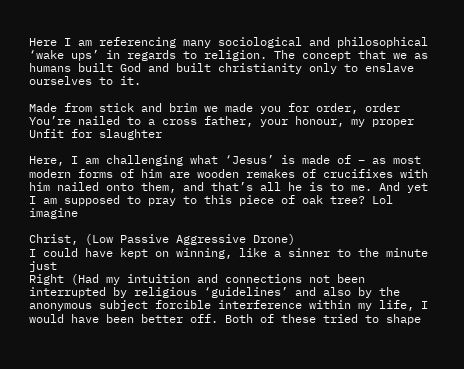Here I am referencing many sociological and philosophical ‘wake ups’ in regards to religion. The concept that we as humans built God and built christianity only to enslave ourselves to it.

Made from stick and brim we made you for order, order
You’re nailed to a cross father, your honour, my proper
Unfit for slaughter

Here, I am challenging what ‘Jesus’ is made of – as most modern forms of him are wooden remakes of crucifixes with him nailed onto them, and that’s all he is to me. And yet I am supposed to pray to this piece of oak tree? Lol imagine

Christ, (Low Passive Aggressive Drone)
I could have kept on winning, like a sinner to the minute just
Right (Had my intuition and connections not been interrupted by religious ‘guidelines’ and also by the anonymous subject forcible interference within my life, I would have been better off. Both of these tried to shape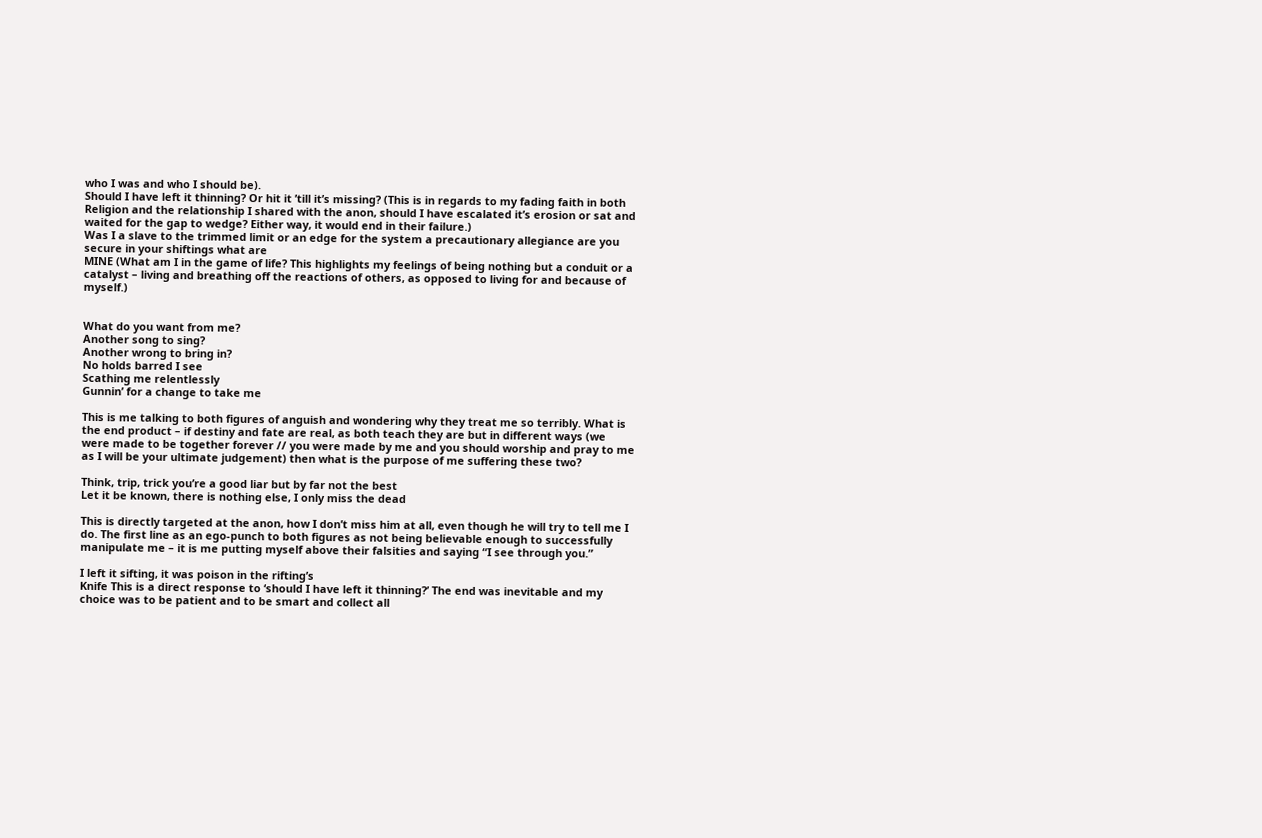who I was and who I should be).
Should I have left it thinning? Or hit it ’till it’s missing? (This is in regards to my fading faith in both Religion and the relationship I shared with the anon, should I have escalated it’s erosion or sat and waited for the gap to wedge? Either way, it would end in their failure.)
Was I a slave to the trimmed limit or an edge for the system a precautionary allegiance are you secure in your shiftings what are
MINE (What am I in the game of life? This highlights my feelings of being nothing but a conduit or a catalyst – living and breathing off the reactions of others, as opposed to living for and because of myself.)


What do you want from me?
Another song to sing?
Another wrong to bring in?
No holds barred I see
Scathing me relentlessly
Gunnin’ for a change to take me

This is me talking to both figures of anguish and wondering why they treat me so terribly. What is the end product – if destiny and fate are real, as both teach they are but in different ways (we were made to be together forever // you were made by me and you should worship and pray to me as I will be your ultimate judgement) then what is the purpose of me suffering these two?

Think, trip, trick you’re a good liar but by far not the best
Let it be known, there is nothing else, I only miss the dead

This is directly targeted at the anon, how I don’t miss him at all, even though he will try to tell me I do. The first line as an ego-punch to both figures as not being believable enough to successfully manipulate me – it is me putting myself above their falsities and saying “I see through you.”

I left it sifting, it was poison in the rifting’s
Knife This is a direct response to ‘should I have left it thinning?’ The end was inevitable and my choice was to be patient and to be smart and collect all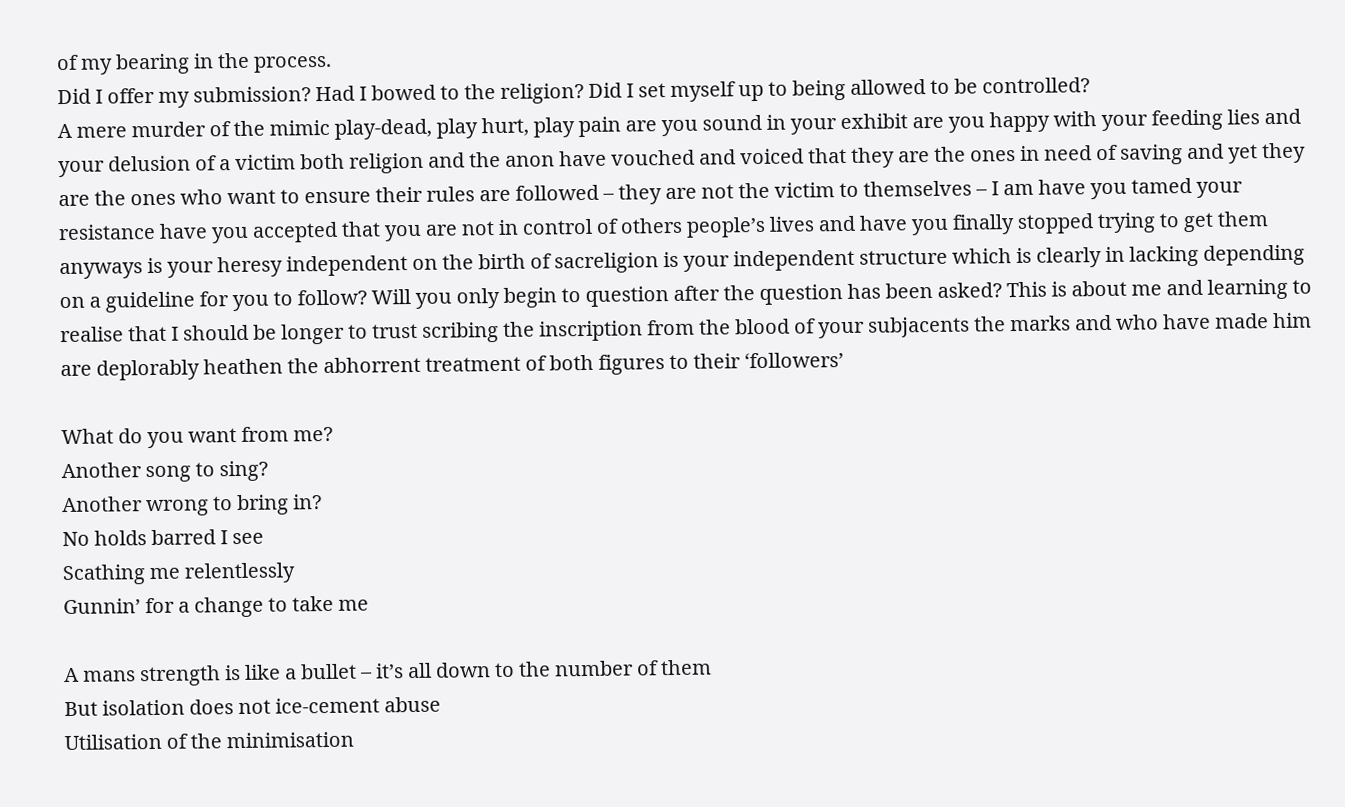of my bearing in the process.
Did I offer my submission? Had I bowed to the religion? Did I set myself up to being allowed to be controlled?
A mere murder of the mimic play-dead, play hurt, play pain are you sound in your exhibit are you happy with your feeding lies and your delusion of a victim both religion and the anon have vouched and voiced that they are the ones in need of saving and yet they are the ones who want to ensure their rules are followed – they are not the victim to themselves – I am have you tamed your resistance have you accepted that you are not in control of others people’s lives and have you finally stopped trying to get them anyways is your heresy independent on the birth of sacreligion is your independent structure which is clearly in lacking depending on a guideline for you to follow? Will you only begin to question after the question has been asked? This is about me and learning to realise that I should be longer to trust scribing the inscription from the blood of your subjacents the marks and who have made him are deplorably heathen the abhorrent treatment of both figures to their ‘followers’

What do you want from me?
Another song to sing?
Another wrong to bring in?
No holds barred I see
Scathing me relentlessly
Gunnin’ for a change to take me

A mans strength is like a bullet – it’s all down to the number of them
But isolation does not ice-cement abuse
Utilisation of the minimisation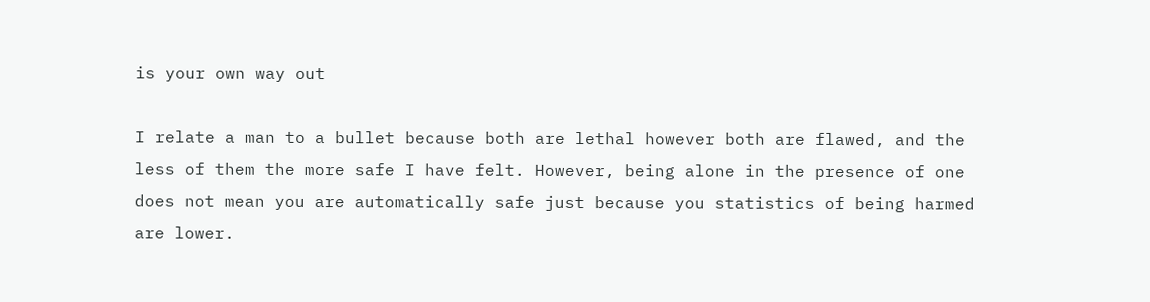is your own way out

I relate a man to a bullet because both are lethal however both are flawed, and the less of them the more safe I have felt. However, being alone in the presence of one does not mean you are automatically safe just because you statistics of being harmed are lower.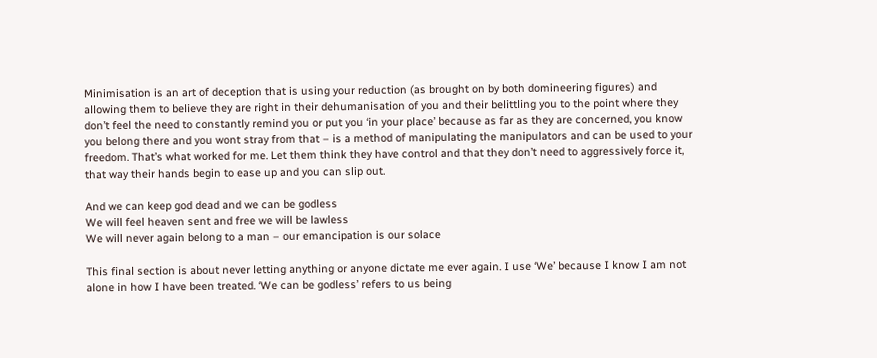Minimisation is an art of deception that is using your reduction (as brought on by both domineering figures) and allowing them to believe they are right in their dehumanisation of you and their belittling you to the point where they don’t feel the need to constantly remind you or put you ‘in your place’ because as far as they are concerned, you know you belong there and you wont stray from that – is a method of manipulating the manipulators and can be used to your freedom. That’s what worked for me. Let them think they have control and that they don’t need to aggressively force it, that way their hands begin to ease up and you can slip out.

And we can keep god dead and we can be godless
We will feel heaven sent and free we will be lawless
We will never again belong to a man – our emancipation is our solace

This final section is about never letting anything or anyone dictate me ever again. I use ‘We’ because I know I am not alone in how I have been treated. ‘We can be godless’ refers to us being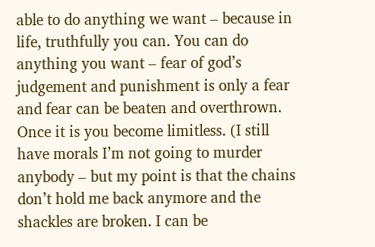able to do anything we want – because in life, truthfully you can. You can do anything you want – fear of god’s judgement and punishment is only a fear and fear can be beaten and overthrown. Once it is you become limitless. (I still have morals I’m not going to murder anybody – but my point is that the chains don’t hold me back anymore and the shackles are broken. I can be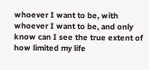whoever I want to be, with whoever I want to be, and only know can I see the true extent of how limited my life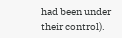had been under their control).